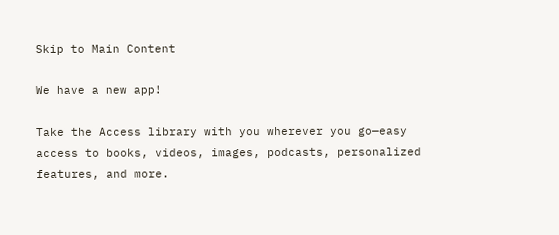Skip to Main Content

We have a new app!

Take the Access library with you wherever you go—easy access to books, videos, images, podcasts, personalized features, and more.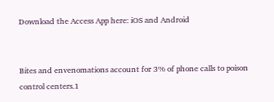Download the Access App here: iOS and Android


Bites and envenomations account for 3% of phone calls to poison control centers.1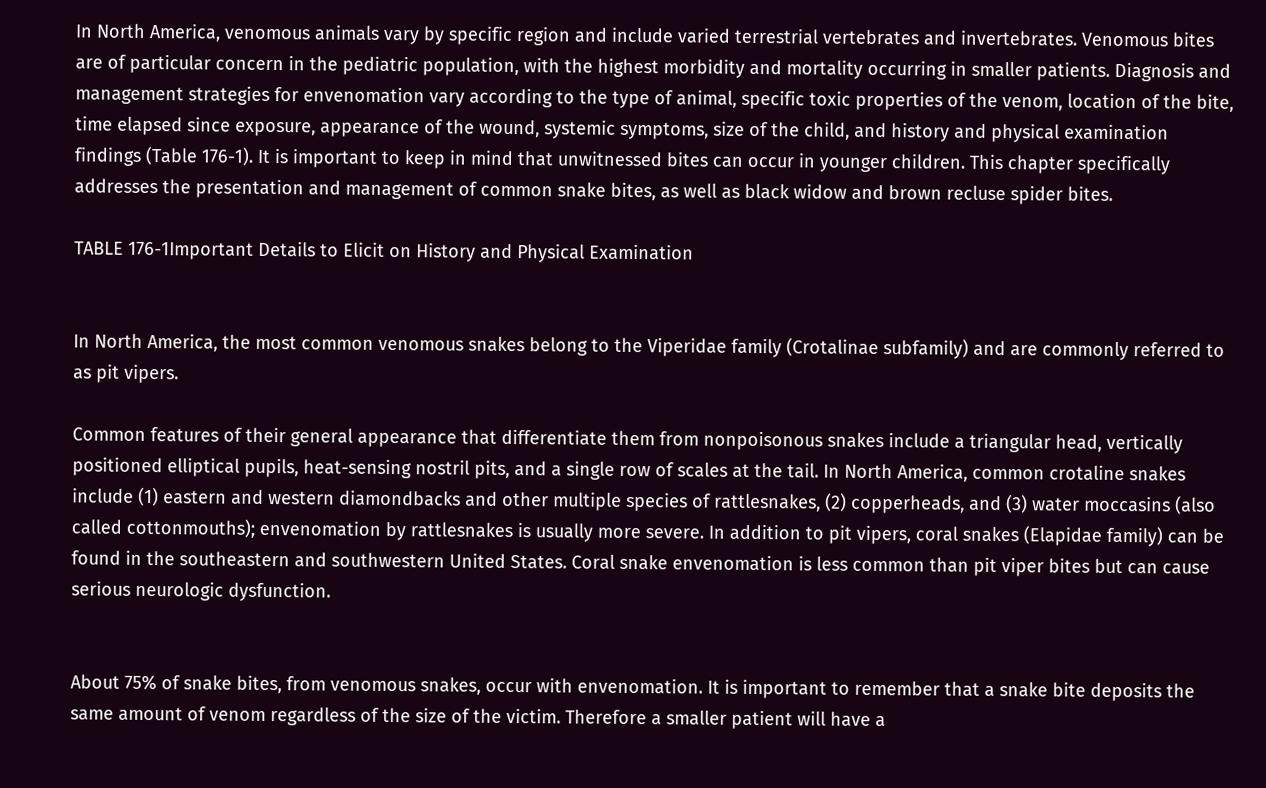In North America, venomous animals vary by specific region and include varied terrestrial vertebrates and invertebrates. Venomous bites are of particular concern in the pediatric population, with the highest morbidity and mortality occurring in smaller patients. Diagnosis and management strategies for envenomation vary according to the type of animal, specific toxic properties of the venom, location of the bite, time elapsed since exposure, appearance of the wound, systemic symptoms, size of the child, and history and physical examination findings (Table 176-1). It is important to keep in mind that unwitnessed bites can occur in younger children. This chapter specifically addresses the presentation and management of common snake bites, as well as black widow and brown recluse spider bites.

TABLE 176-1Important Details to Elicit on History and Physical Examination


In North America, the most common venomous snakes belong to the Viperidae family (Crotalinae subfamily) and are commonly referred to as pit vipers.

Common features of their general appearance that differentiate them from nonpoisonous snakes include a triangular head, vertically positioned elliptical pupils, heat-sensing nostril pits, and a single row of scales at the tail. In North America, common crotaline snakes include (1) eastern and western diamondbacks and other multiple species of rattlesnakes, (2) copperheads, and (3) water moccasins (also called cottonmouths); envenomation by rattlesnakes is usually more severe. In addition to pit vipers, coral snakes (Elapidae family) can be found in the southeastern and southwestern United States. Coral snake envenomation is less common than pit viper bites but can cause serious neurologic dysfunction.


About 75% of snake bites, from venomous snakes, occur with envenomation. It is important to remember that a snake bite deposits the same amount of venom regardless of the size of the victim. Therefore a smaller patient will have a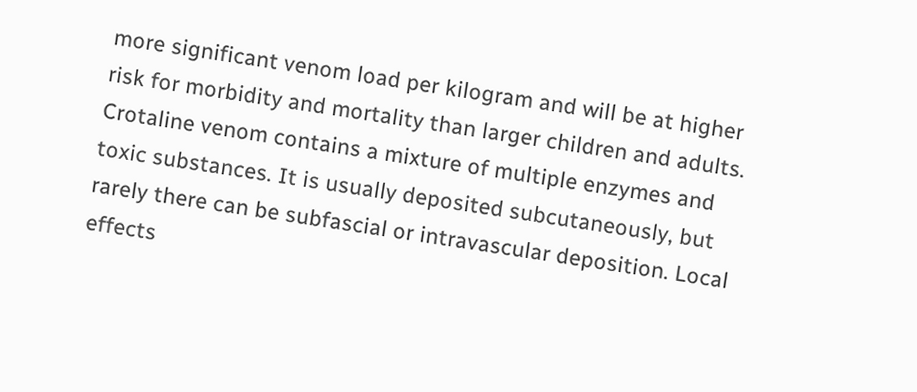more significant venom load per kilogram and will be at higher risk for morbidity and mortality than larger children and adults. Crotaline venom contains a mixture of multiple enzymes and toxic substances. It is usually deposited subcutaneously, but rarely there can be subfascial or intravascular deposition. Local effects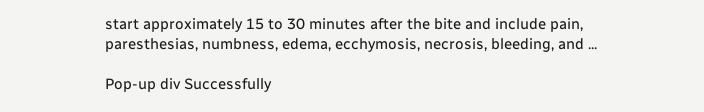start approximately 15 to 30 minutes after the bite and include pain, paresthesias, numbness, edema, ecchymosis, necrosis, bleeding, and ...

Pop-up div Successfully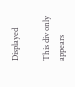Displayed

This div only appears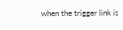when the trigger link is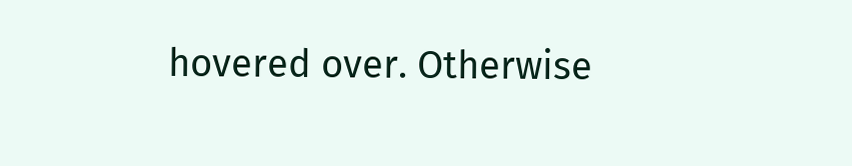hovered over. Otherwise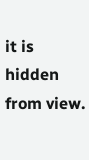it is hidden from view.